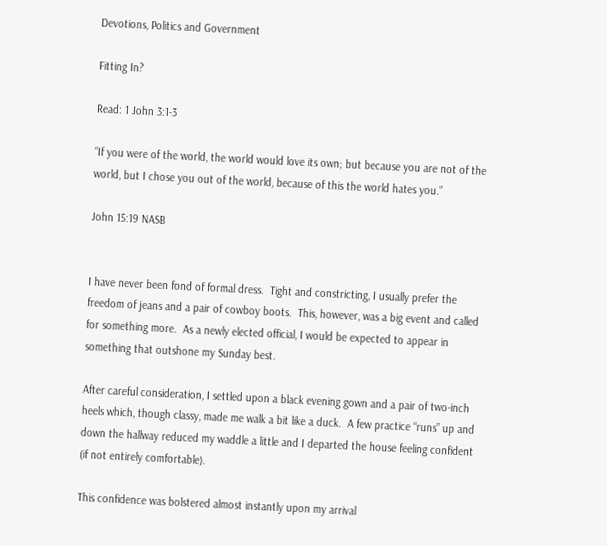Devotions, Politics and Government

Fitting In?

Read: 1 John 3:1-3

“If you were of the world, the world would love its own; but because you are not of the world, but I chose you out of the world, because of this the world hates you.”

John 15:19 NASB


I have never been fond of formal dress.  Tight and constricting, I usually prefer the freedom of jeans and a pair of cowboy boots.  This, however, was a big event and called for something more.  As a newly elected official, I would be expected to appear in something that outshone my Sunday best.

After careful consideration, I settled upon a black evening gown and a pair of two-inch heels which, though classy, made me walk a bit like a duck.  A few practice “runs” up and down the hallway reduced my waddle a little and I departed the house feeling confident (if not entirely comfortable).

This confidence was bolstered almost instantly upon my arrival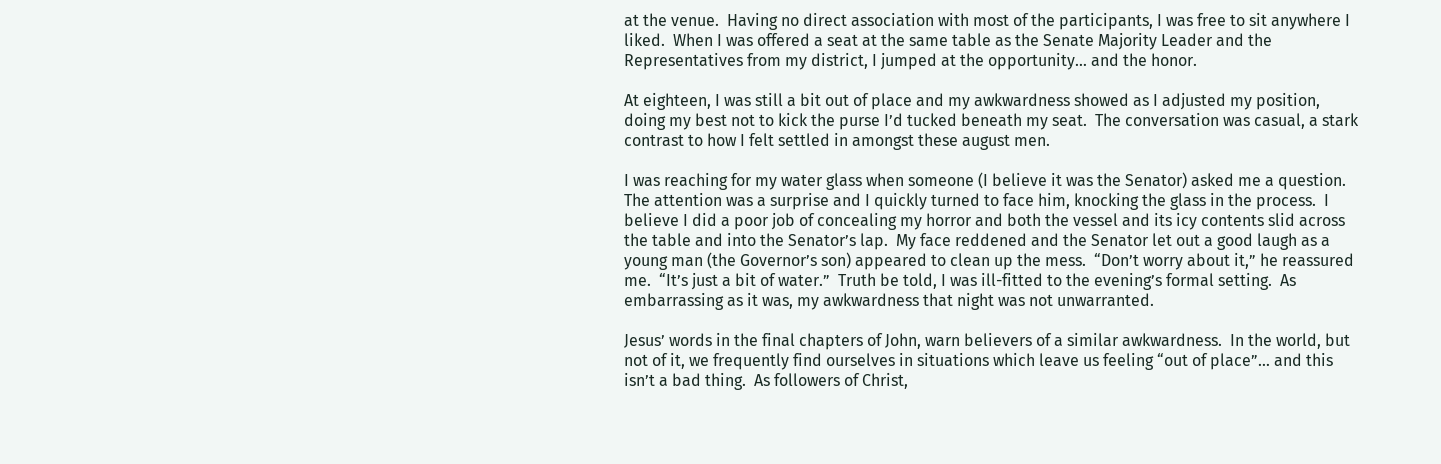at the venue.  Having no direct association with most of the participants, I was free to sit anywhere I liked.  When I was offered a seat at the same table as the Senate Majority Leader and the Representatives from my district, I jumped at the opportunity… and the honor.

At eighteen, I was still a bit out of place and my awkwardness showed as I adjusted my position, doing my best not to kick the purse I’d tucked beneath my seat.  The conversation was casual, a stark contrast to how I felt settled in amongst these august men.

I was reaching for my water glass when someone (I believe it was the Senator) asked me a question.  The attention was a surprise and I quickly turned to face him, knocking the glass in the process.  I believe I did a poor job of concealing my horror and both the vessel and its icy contents slid across the table and into the Senator’s lap.  My face reddened and the Senator let out a good laugh as a young man (the Governor’s son) appeared to clean up the mess.  “Don’t worry about it,” he reassured me.  “It’s just a bit of water.”  Truth be told, I was ill-fitted to the evening’s formal setting.  As embarrassing as it was, my awkwardness that night was not unwarranted.

Jesus’ words in the final chapters of John, warn believers of a similar awkwardness.  In the world, but not of it, we frequently find ourselves in situations which leave us feeling “out of place”… and this isn’t a bad thing.  As followers of Christ,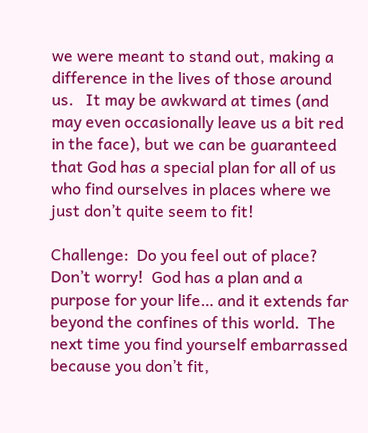we were meant to stand out, making a difference in the lives of those around us.   It may be awkward at times (and may even occasionally leave us a bit red in the face), but we can be guaranteed that God has a special plan for all of us who find ourselves in places where we just don’t quite seem to fit!

Challenge:  Do you feel out of place?  Don’t worry!  God has a plan and a purpose for your life… and it extends far beyond the confines of this world.  The next time you find yourself embarrassed because you don’t fit,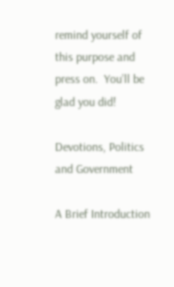remind yourself of this purpose and press on.  You’ll be glad you did!

Devotions, Politics and Government

A Brief Introduction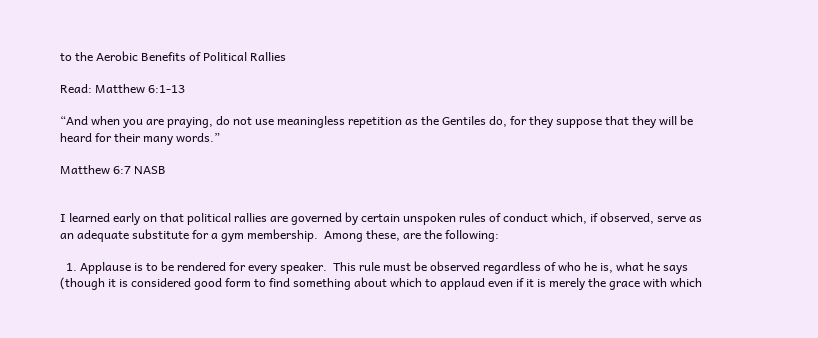to the Aerobic Benefits of Political Rallies

Read: Matthew 6:1-13

“And when you are praying, do not use meaningless repetition as the Gentiles do, for they suppose that they will be heard for their many words.”

Matthew 6:7 NASB


I learned early on that political rallies are governed by certain unspoken rules of conduct which, if observed, serve as an adequate substitute for a gym membership.  Among these, are the following:

  1. Applause is to be rendered for every speaker.  This rule must be observed regardless of who he is, what he says (though it is considered good form to find something about which to applaud even if it is merely the grace with which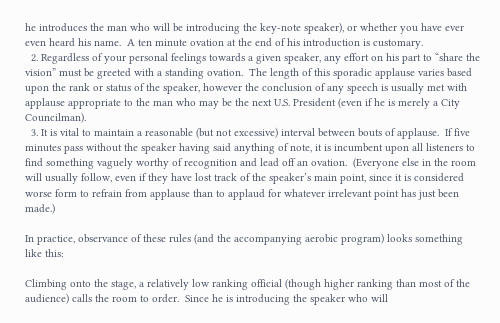he introduces the man who will be introducing the key-note speaker), or whether you have ever even heard his name.  A ten minute ovation at the end of his introduction is customary.
  2. Regardless of your personal feelings towards a given speaker, any effort on his part to “share the vision” must be greeted with a standing ovation.  The length of this sporadic applause varies based upon the rank or status of the speaker, however the conclusion of any speech is usually met with applause appropriate to the man who may be the next U.S. President (even if he is merely a City Councilman).
  3. It is vital to maintain a reasonable (but not excessive) interval between bouts of applause.  If five minutes pass without the speaker having said anything of note, it is incumbent upon all listeners to find something vaguely worthy of recognition and lead off an ovation.  (Everyone else in the room will usually follow, even if they have lost track of the speaker’s main point, since it is considered worse form to refrain from applause than to applaud for whatever irrelevant point has just been made.)

In practice, observance of these rules (and the accompanying aerobic program) looks something like this:

Climbing onto the stage, a relatively low ranking official (though higher ranking than most of the audience) calls the room to order.  Since he is introducing the speaker who will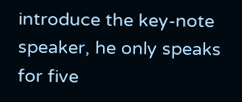introduce the key-note speaker, he only speaks for five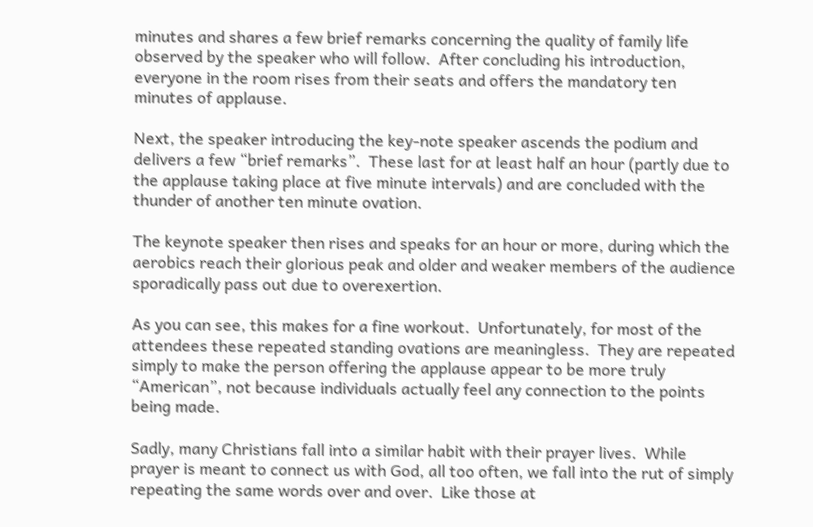minutes and shares a few brief remarks concerning the quality of family life observed by the speaker who will follow.  After concluding his introduction, everyone in the room rises from their seats and offers the mandatory ten minutes of applause.

Next, the speaker introducing the key-note speaker ascends the podium and delivers a few “brief remarks”.  These last for at least half an hour (partly due to the applause taking place at five minute intervals) and are concluded with the thunder of another ten minute ovation.

The keynote speaker then rises and speaks for an hour or more, during which the aerobics reach their glorious peak and older and weaker members of the audience sporadically pass out due to overexertion.

As you can see, this makes for a fine workout.  Unfortunately, for most of the attendees these repeated standing ovations are meaningless.  They are repeated simply to make the person offering the applause appear to be more truly “American”, not because individuals actually feel any connection to the points being made.

Sadly, many Christians fall into a similar habit with their prayer lives.  While prayer is meant to connect us with God, all too often, we fall into the rut of simply repeating the same words over and over.  Like those at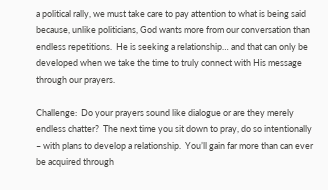a political rally, we must take care to pay attention to what is being said because, unlike politicians, God wants more from our conversation than endless repetitions.  He is seeking a relationship… and that can only be developed when we take the time to truly connect with His message through our prayers.

Challenge:  Do your prayers sound like dialogue or are they merely endless chatter?  The next time you sit down to pray, do so intentionally – with plans to develop a relationship.  You’ll gain far more than can ever be acquired through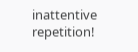inattentive repetition!